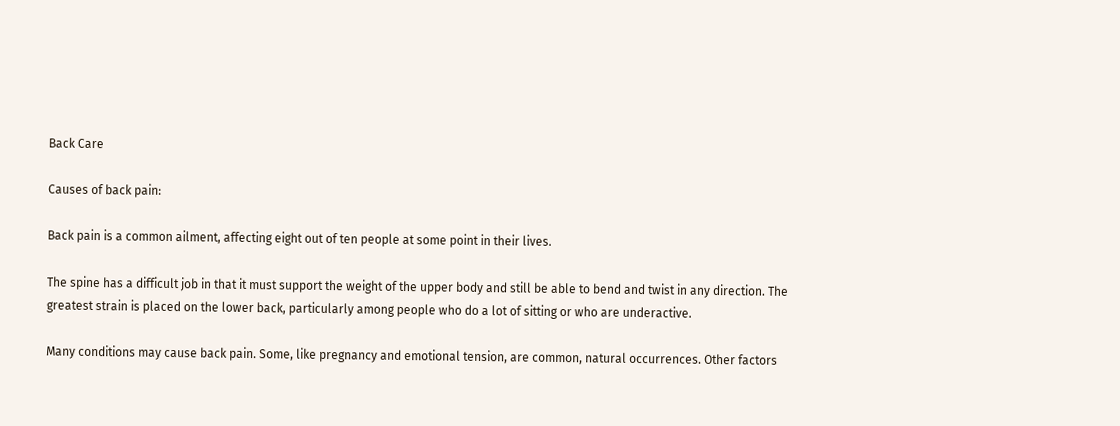Back Care

Causes of back pain:

Back pain is a common ailment, affecting eight out of ten people at some point in their lives.

The spine has a difficult job in that it must support the weight of the upper body and still be able to bend and twist in any direction. The greatest strain is placed on the lower back, particularly among people who do a lot of sitting or who are underactive.

Many conditions may cause back pain. Some, like pregnancy and emotional tension, are common, natural occurrences. Other factors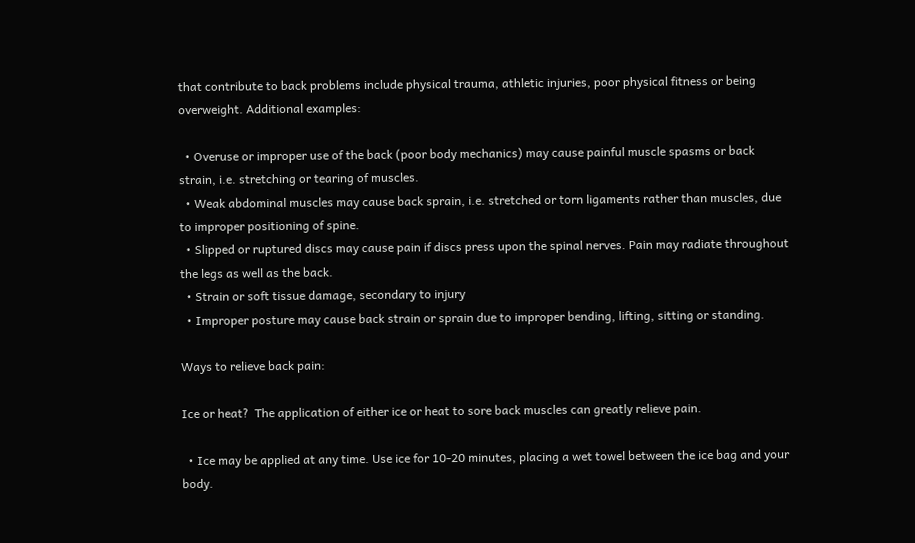that contribute to back problems include physical trauma, athletic injuries, poor physical fitness or being overweight. Additional examples:

  • Overuse or improper use of the back (poor body mechanics) may cause painful muscle spasms or back strain, i.e. stretching or tearing of muscles.
  • Weak abdominal muscles may cause back sprain, i.e. stretched or torn ligaments rather than muscles, due to improper positioning of spine.
  • Slipped or ruptured discs may cause pain if discs press upon the spinal nerves. Pain may radiate throughout the legs as well as the back.
  • Strain or soft tissue damage, secondary to injury
  • Improper posture may cause back strain or sprain due to improper bending, lifting, sitting or standing.

Ways to relieve back pain:

Ice or heat?  The application of either ice or heat to sore back muscles can greatly relieve pain.

  • Ice may be applied at any time. Use ice for 10-20 minutes, placing a wet towel between the ice bag and your body.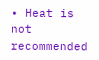• Heat is not recommended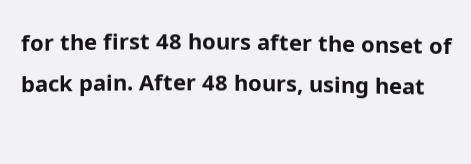for the first 48 hours after the onset of back pain. After 48 hours, using heat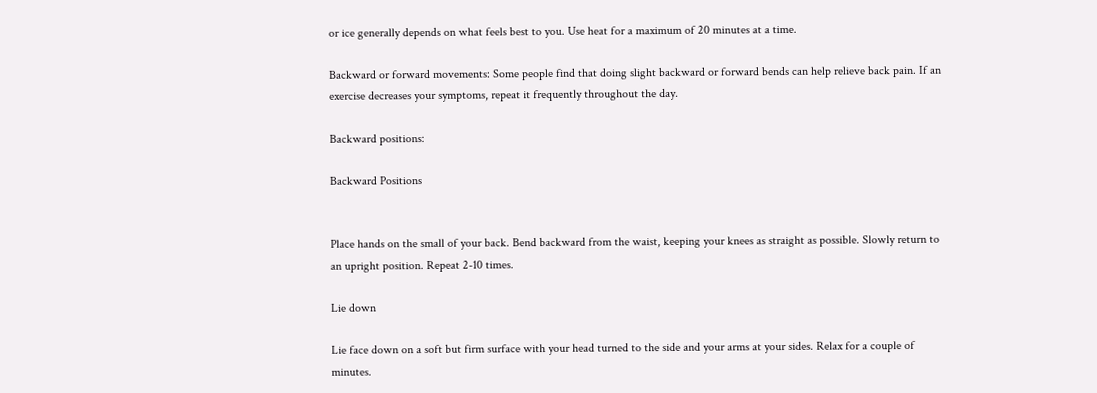or ice generally depends on what feels best to you. Use heat for a maximum of 20 minutes at a time.

Backward or forward movements: Some people find that doing slight backward or forward bends can help relieve back pain. If an exercise decreases your symptoms, repeat it frequently throughout the day.

Backward positions:

Backward Positions


Place hands on the small of your back. Bend backward from the waist, keeping your knees as straight as possible. Slowly return to an upright position. Repeat 2-10 times.

Lie down

Lie face down on a soft but firm surface with your head turned to the side and your arms at your sides. Relax for a couple of minutes.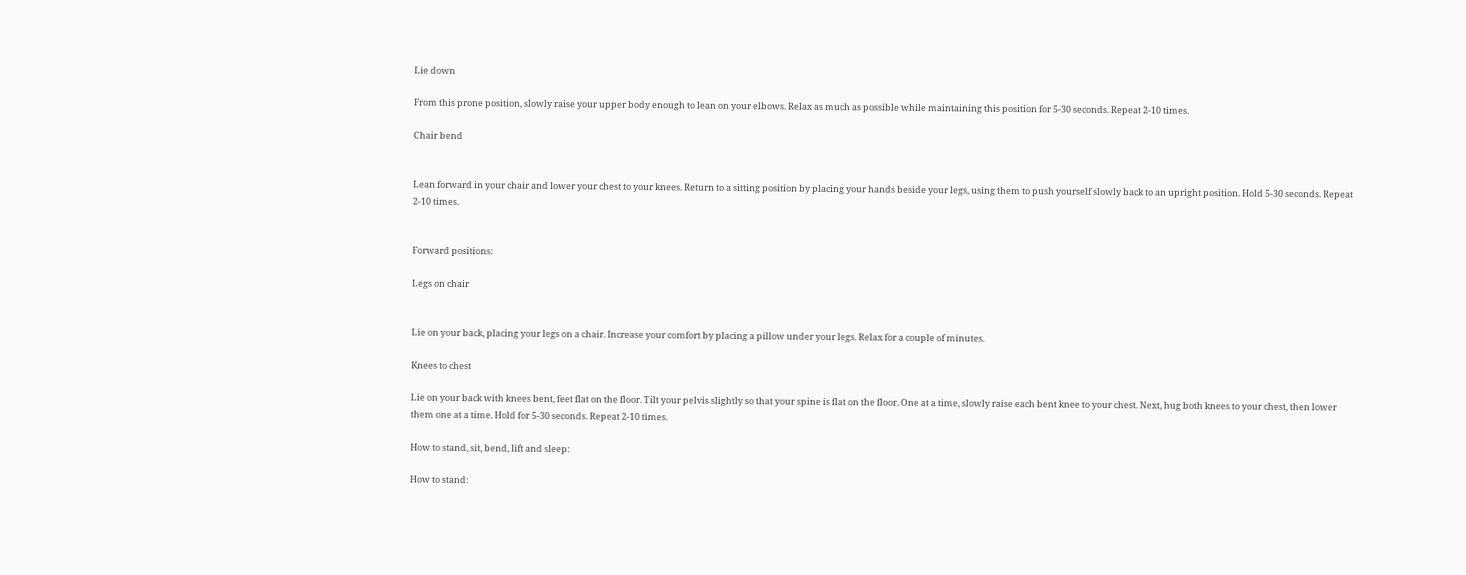Lie down

From this prone position, slowly raise your upper body enough to lean on your elbows. Relax as much as possible while maintaining this position for 5-30 seconds. Repeat 2-10 times.

Chair bend


Lean forward in your chair and lower your chest to your knees. Return to a sitting position by placing your hands beside your legs, using them to push yourself slowly back to an upright position. Hold 5-30 seconds. Repeat 2-10 times.


Forward positions:

Legs on chair


Lie on your back, placing your legs on a chair. Increase your comfort by placing a pillow under your legs. Relax for a couple of minutes.

Knees to chest

Lie on your back with knees bent, feet flat on the floor. Tilt your pelvis slightly so that your spine is flat on the floor. One at a time, slowly raise each bent knee to your chest. Next, hug both knees to your chest, then lower them one at a time. Hold for 5-30 seconds. Repeat 2-10 times.

How to stand, sit, bend, lift and sleep:

How to stand: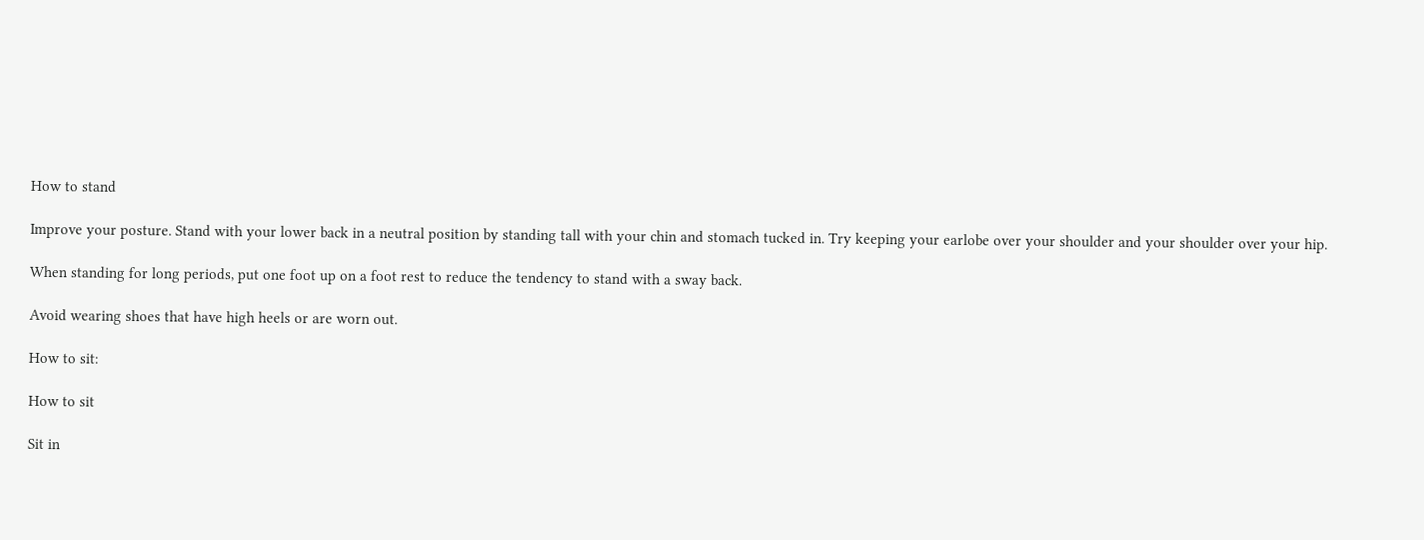How to stand

Improve your posture. Stand with your lower back in a neutral position by standing tall with your chin and stomach tucked in. Try keeping your earlobe over your shoulder and your shoulder over your hip.

When standing for long periods, put one foot up on a foot rest to reduce the tendency to stand with a sway back.

Avoid wearing shoes that have high heels or are worn out.

How to sit:

How to sit

Sit in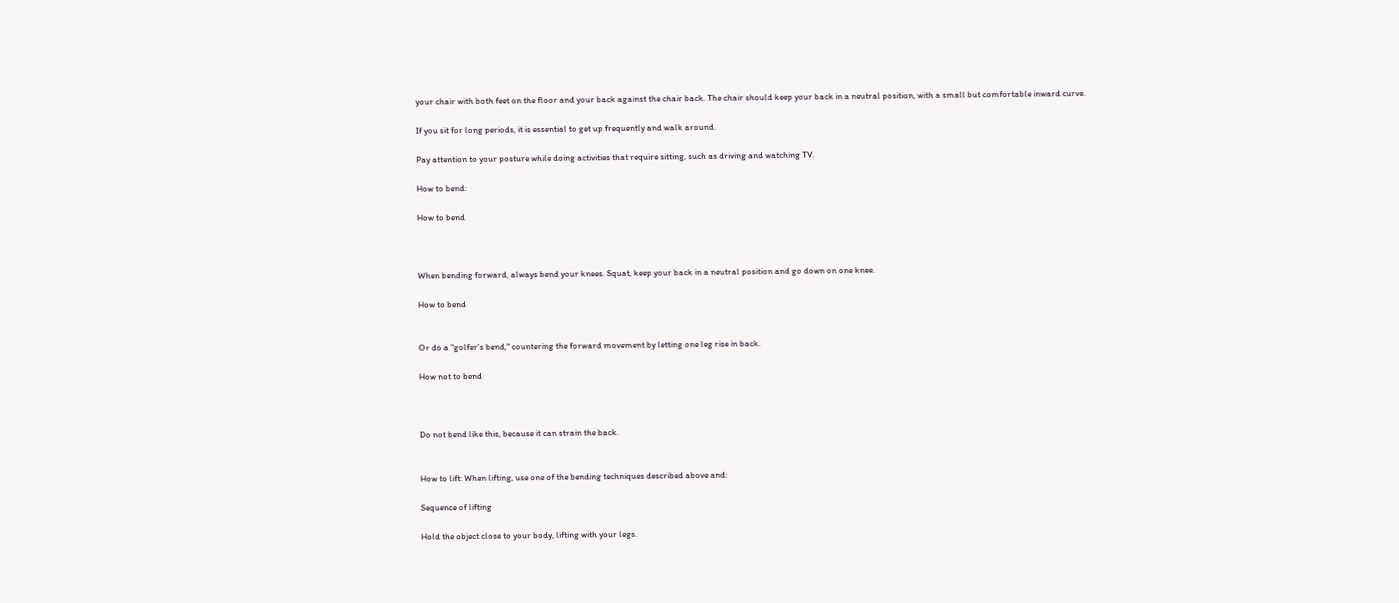your chair with both feet on the floor and your back against the chair back. The chair should keep your back in a neutral position, with a small but comfortable inward curve.

If you sit for long periods, it is essential to get up frequently and walk around.

Pay attention to your posture while doing activities that require sitting, such as driving and watching TV.

How to bend:

How to bend



When bending forward, always bend your knees. Squat, keep your back in a neutral position and go down on one knee.

How to bend


Or do a "golfer's bend," countering the forward movement by letting one leg rise in back.

How not to bend



Do not bend like this, because it can strain the back.


How to lift: When lifting, use one of the bending techniques described above and:

Sequence of lifting

Hold the object close to your body, lifting with your legs.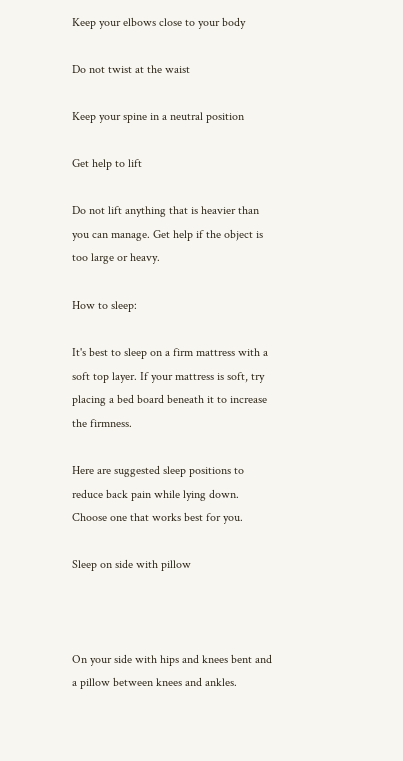Keep your elbows close to your body

Do not twist at the waist

Keep your spine in a neutral position

Get help to lift

Do not lift anything that is heavier than you can manage. Get help if the object is too large or heavy.

How to sleep:

It's best to sleep on a firm mattress with a soft top layer. If your mattress is soft, try placing a bed board beneath it to increase the firmness.

Here are suggested sleep positions to reduce back pain while lying down. Choose one that works best for you.

Sleep on side with pillow



On your side with hips and knees bent and a pillow between knees and ankles.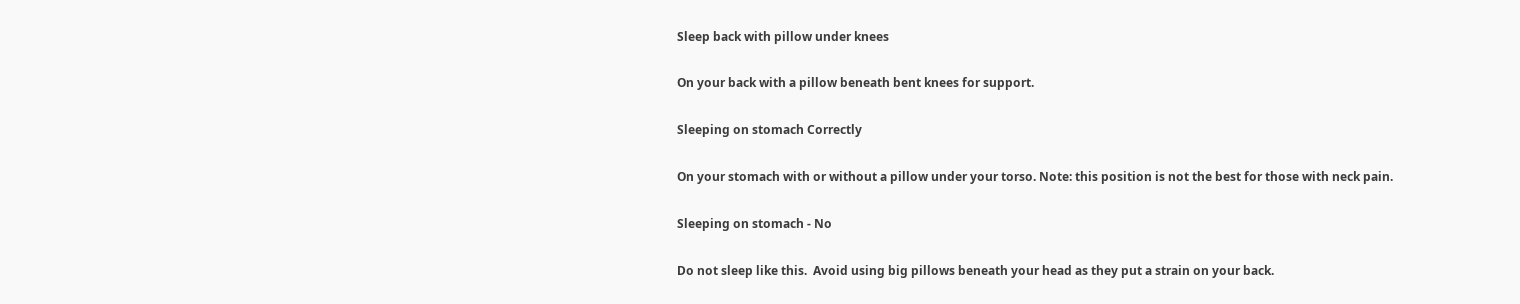Sleep back with pillow under knees

On your back with a pillow beneath bent knees for support.

Sleeping on stomach Correctly

On your stomach with or without a pillow under your torso. Note: this position is not the best for those with neck pain.

Sleeping on stomach - No

Do not sleep like this.  Avoid using big pillows beneath your head as they put a strain on your back.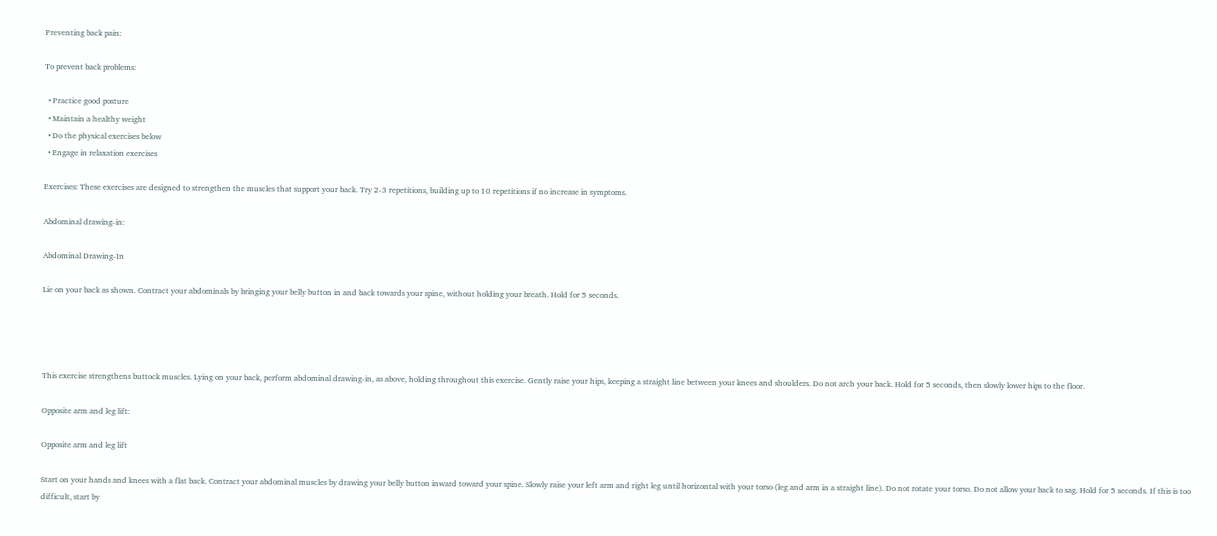Preventing back pain:

To prevent back problems:

  • Practice good posture
  • Maintain a healthy weight
  • Do the physical exercises below
  • Engage in relaxation exercises

Exercises: These exercises are designed to strengthen the muscles that support your back. Try 2-3 repetitions, building up to 10 repetitions if no increase in symptoms.

Abdominal drawing-in:

Abdominal Drawing-In

Lie on your back as shown. Contract your abdominals by bringing your belly button in and back towards your spine, without holding your breath. Hold for 5 seconds.




This exercise strengthens buttock muscles. Lying on your back, perform abdominal drawing-in, as above, holding throughout this exercise. Gently raise your hips, keeping a straight line between your knees and shoulders. Do not arch your back. Hold for 5 seconds, then slowly lower hips to the floor.

Opposite arm and leg lift:

Opposite arm and leg lift

Start on your hands and knees with a flat back. Contract your abdominal muscles by drawing your belly button inward toward your spine. Slowly raise your left arm and right leg until horizontal with your torso (leg and arm in a straight line). Do not rotate your torso. Do not allow your back to sag. Hold for 5 seconds. If this is too difficult, start by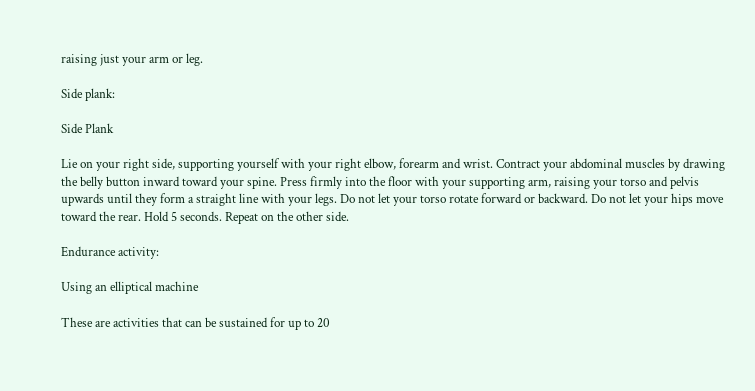raising just your arm or leg.

Side plank:

Side Plank

Lie on your right side, supporting yourself with your right elbow, forearm and wrist. Contract your abdominal muscles by drawing the belly button inward toward your spine. Press firmly into the floor with your supporting arm, raising your torso and pelvis upwards until they form a straight line with your legs. Do not let your torso rotate forward or backward. Do not let your hips move toward the rear. Hold 5 seconds. Repeat on the other side.

Endurance activity:

Using an elliptical machine

These are activities that can be sustained for up to 20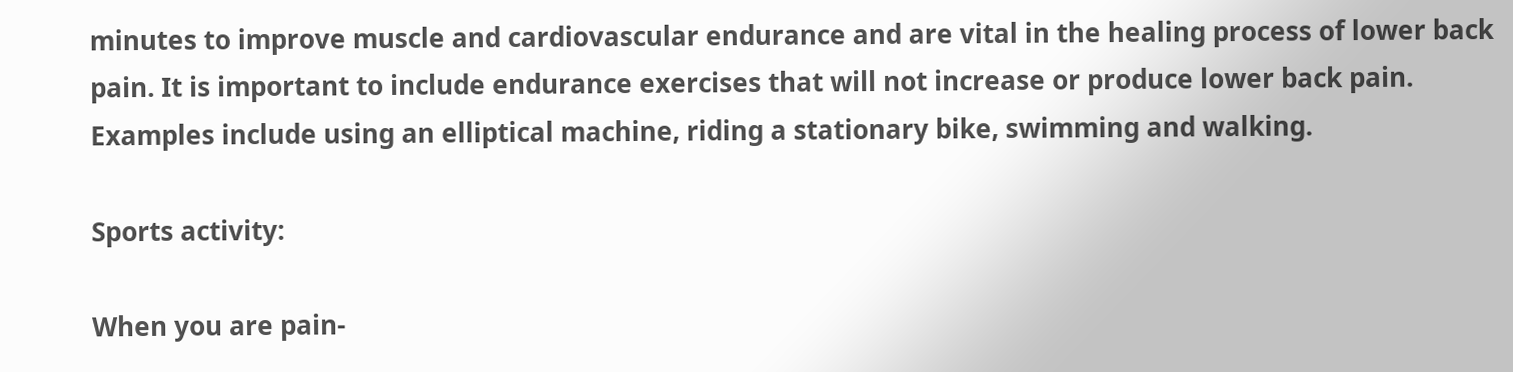minutes to improve muscle and cardiovascular endurance and are vital in the healing process of lower back pain. It is important to include endurance exercises that will not increase or produce lower back pain. Examples include using an elliptical machine, riding a stationary bike, swimming and walking.

Sports activity:

When you are pain-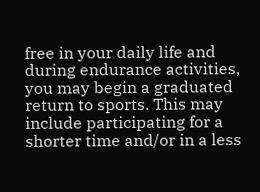free in your daily life and during endurance activities, you may begin a graduated return to sports. This may include participating for a shorter time and/or in a less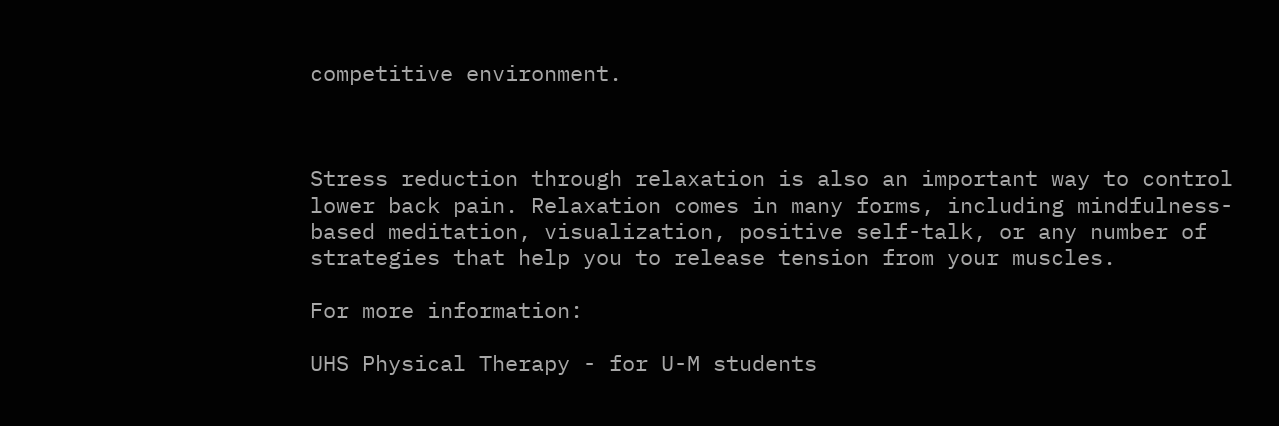competitive environment.



Stress reduction through relaxation is also an important way to control lower back pain. Relaxation comes in many forms, including mindfulness-based meditation, visualization, positive self-talk, or any number of strategies that help you to release tension from your muscles.

For more information:

UHS Physical Therapy - for U-M students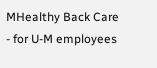MHealthy Back Care - for U-M employees